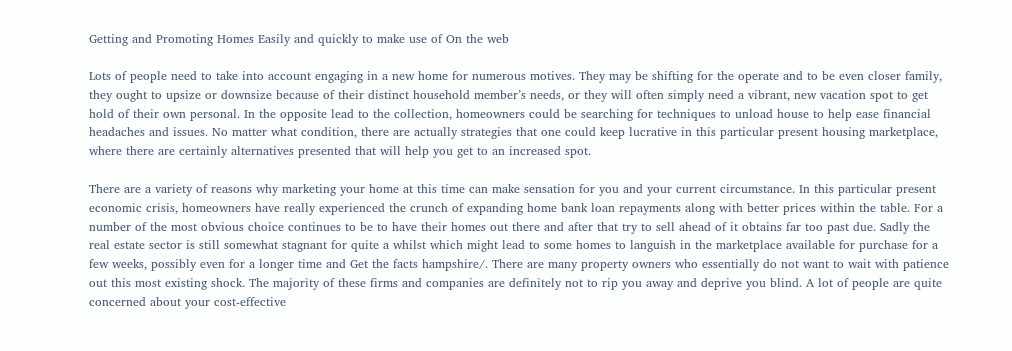Getting and Promoting Homes Easily and quickly to make use of On the web

Lots of people need to take into account engaging in a new home for numerous motives. They may be shifting for the operate and to be even closer family, they ought to upsize or downsize because of their distinct household member’s needs, or they will often simply need a vibrant, new vacation spot to get hold of their own personal. In the opposite lead to the collection, homeowners could be searching for techniques to unload house to help ease financial headaches and issues. No matter what condition, there are actually strategies that one could keep lucrative in this particular present housing marketplace, where there are certainly alternatives presented that will help you get to an increased spot.

There are a variety of reasons why marketing your home at this time can make sensation for you and your current circumstance. In this particular present economic crisis, homeowners have really experienced the crunch of expanding home bank loan repayments along with better prices within the table. For a number of the most obvious choice continues to be to have their homes out there and after that try to sell ahead of it obtains far too past due. Sadly the real estate sector is still somewhat stagnant for quite a whilst which might lead to some homes to languish in the marketplace available for purchase for a few weeks, possibly even for a longer time and Get the facts hampshire/. There are many property owners who essentially do not want to wait with patience out this most existing shock. The majority of these firms and companies are definitely not to rip you away and deprive you blind. A lot of people are quite concerned about your cost-effective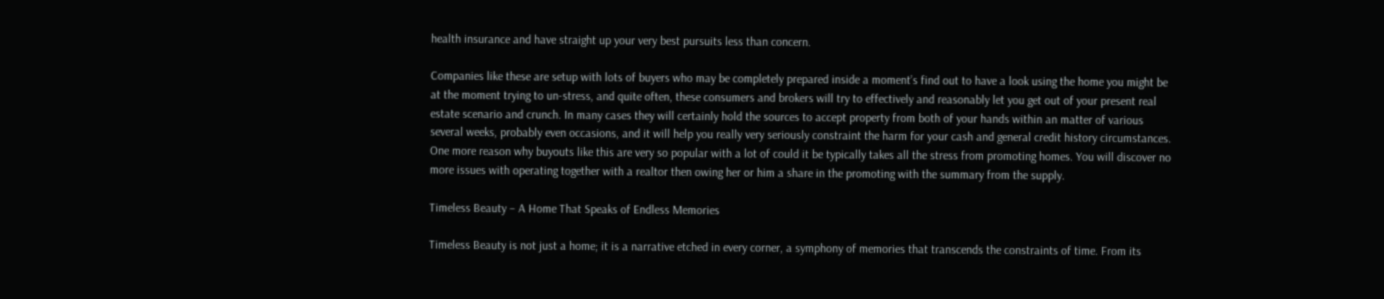health insurance and have straight up your very best pursuits less than concern.

Companies like these are setup with lots of buyers who may be completely prepared inside a moment’s find out to have a look using the home you might be at the moment trying to un-stress, and quite often, these consumers and brokers will try to effectively and reasonably let you get out of your present real estate scenario and crunch. In many cases they will certainly hold the sources to accept property from both of your hands within an matter of various several weeks, probably even occasions, and it will help you really very seriously constraint the harm for your cash and general credit history circumstances. One more reason why buyouts like this are very so popular with a lot of could it be typically takes all the stress from promoting homes. You will discover no more issues with operating together with a realtor then owing her or him a share in the promoting with the summary from the supply.

Timeless Beauty – A Home That Speaks of Endless Memories

Timeless Beauty is not just a home; it is a narrative etched in every corner, a symphony of memories that transcends the constraints of time. From its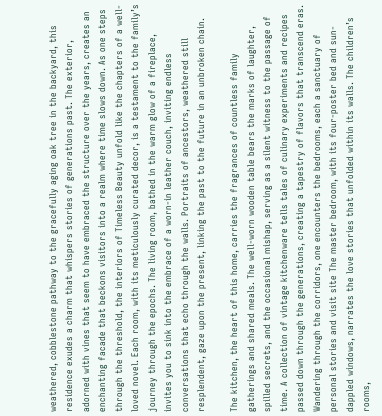weathered, cobblestone pathway to the gracefully aging oak tree in the backyard, this residence exudes a charm that whispers stories of generations past. The exterior, adorned with vines that seem to have embraced the structure over the years, creates an enchanting facade that beckons visitors into a realm where time slows down. As one steps through the threshold, the interiors of Timeless Beauty unfold like the chapters of a well-loved novel. Each room, with its meticulously curated decor, is a testament to the family’s journey through the epochs. The living room, bathed in the warm glow of a fireplace, invites you to sink into the embrace of a worn-in leather couch, inviting endless conversations that echo through the walls. Portraits of ancestors, weathered still resplendent, gaze upon the present, linking the past to the future in an unbroken chain.

The kitchen, the heart of this home, carries the fragrances of countless family gatherings and shared meals. The well-worn wooden table bears the marks of laughter, spilled secrets, and the occasional mishap, serving as a silent witness to the passage of time. A collection of vintage kitchenware tells tales of culinary experiments and recipes passed down through the generations, creating a tapestry of flavors that transcend eras. Wandering through the corridors, one encounters the bedrooms, each a sanctuary of personal stories and visit site The master bedroom, with its four-poster bed and sun-dappled windows, narrates the love stories that unfolded within its walls. The children’s rooms,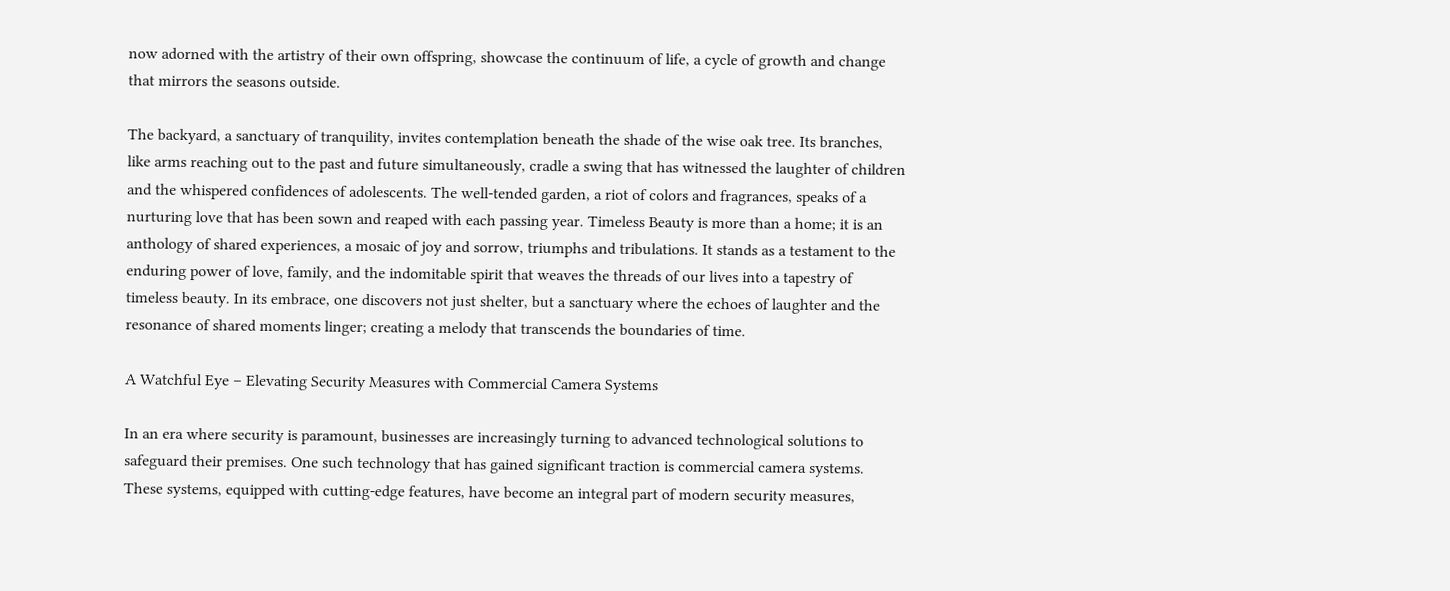now adorned with the artistry of their own offspring, showcase the continuum of life, a cycle of growth and change that mirrors the seasons outside.

The backyard, a sanctuary of tranquility, invites contemplation beneath the shade of the wise oak tree. Its branches, like arms reaching out to the past and future simultaneously, cradle a swing that has witnessed the laughter of children and the whispered confidences of adolescents. The well-tended garden, a riot of colors and fragrances, speaks of a nurturing love that has been sown and reaped with each passing year. Timeless Beauty is more than a home; it is an anthology of shared experiences, a mosaic of joy and sorrow, triumphs and tribulations. It stands as a testament to the enduring power of love, family, and the indomitable spirit that weaves the threads of our lives into a tapestry of timeless beauty. In its embrace, one discovers not just shelter, but a sanctuary where the echoes of laughter and the resonance of shared moments linger; creating a melody that transcends the boundaries of time.

A Watchful Eye – Elevating Security Measures with Commercial Camera Systems

In an era where security is paramount, businesses are increasingly turning to advanced technological solutions to safeguard their premises. One such technology that has gained significant traction is commercial camera systems. These systems, equipped with cutting-edge features, have become an integral part of modern security measures,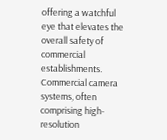offering a watchful eye that elevates the overall safety of commercial establishments. Commercial camera systems, often comprising high-resolution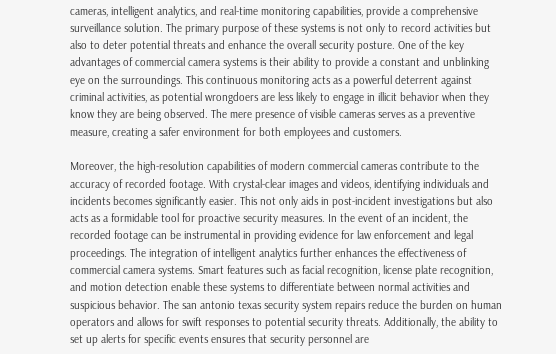cameras, intelligent analytics, and real-time monitoring capabilities, provide a comprehensive surveillance solution. The primary purpose of these systems is not only to record activities but also to deter potential threats and enhance the overall security posture. One of the key advantages of commercial camera systems is their ability to provide a constant and unblinking eye on the surroundings. This continuous monitoring acts as a powerful deterrent against criminal activities, as potential wrongdoers are less likely to engage in illicit behavior when they know they are being observed. The mere presence of visible cameras serves as a preventive measure, creating a safer environment for both employees and customers.

Moreover, the high-resolution capabilities of modern commercial cameras contribute to the accuracy of recorded footage. With crystal-clear images and videos, identifying individuals and incidents becomes significantly easier. This not only aids in post-incident investigations but also acts as a formidable tool for proactive security measures. In the event of an incident, the recorded footage can be instrumental in providing evidence for law enforcement and legal proceedings. The integration of intelligent analytics further enhances the effectiveness of commercial camera systems. Smart features such as facial recognition, license plate recognition, and motion detection enable these systems to differentiate between normal activities and suspicious behavior. The san antonio texas security system repairs reduce the burden on human operators and allows for swift responses to potential security threats. Additionally, the ability to set up alerts for specific events ensures that security personnel are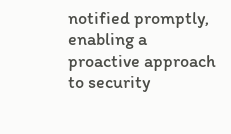notified promptly, enabling a proactive approach to security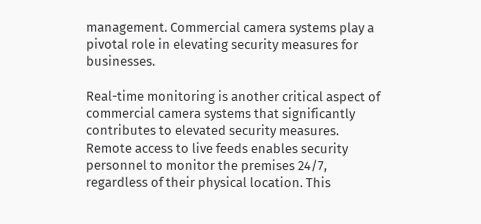management. Commercial camera systems play a pivotal role in elevating security measures for businesses.

Real-time monitoring is another critical aspect of commercial camera systems that significantly contributes to elevated security measures. Remote access to live feeds enables security personnel to monitor the premises 24/7, regardless of their physical location. This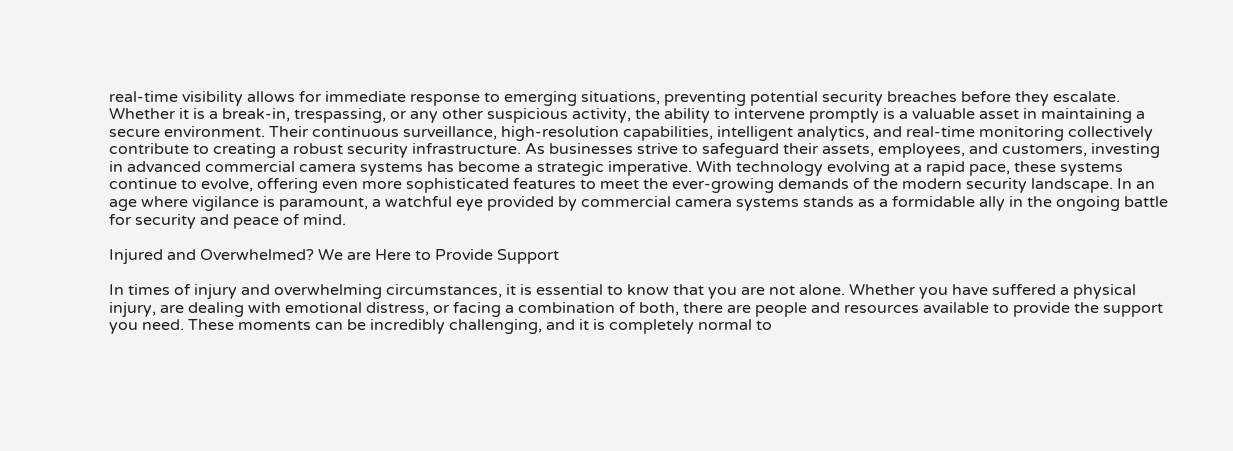real-time visibility allows for immediate response to emerging situations, preventing potential security breaches before they escalate. Whether it is a break-in, trespassing, or any other suspicious activity, the ability to intervene promptly is a valuable asset in maintaining a secure environment. Their continuous surveillance, high-resolution capabilities, intelligent analytics, and real-time monitoring collectively contribute to creating a robust security infrastructure. As businesses strive to safeguard their assets, employees, and customers, investing in advanced commercial camera systems has become a strategic imperative. With technology evolving at a rapid pace, these systems continue to evolve, offering even more sophisticated features to meet the ever-growing demands of the modern security landscape. In an age where vigilance is paramount, a watchful eye provided by commercial camera systems stands as a formidable ally in the ongoing battle for security and peace of mind.

Injured and Overwhelmed? We are Here to Provide Support

In times of injury and overwhelming circumstances, it is essential to know that you are not alone. Whether you have suffered a physical injury, are dealing with emotional distress, or facing a combination of both, there are people and resources available to provide the support you need. These moments can be incredibly challenging, and it is completely normal to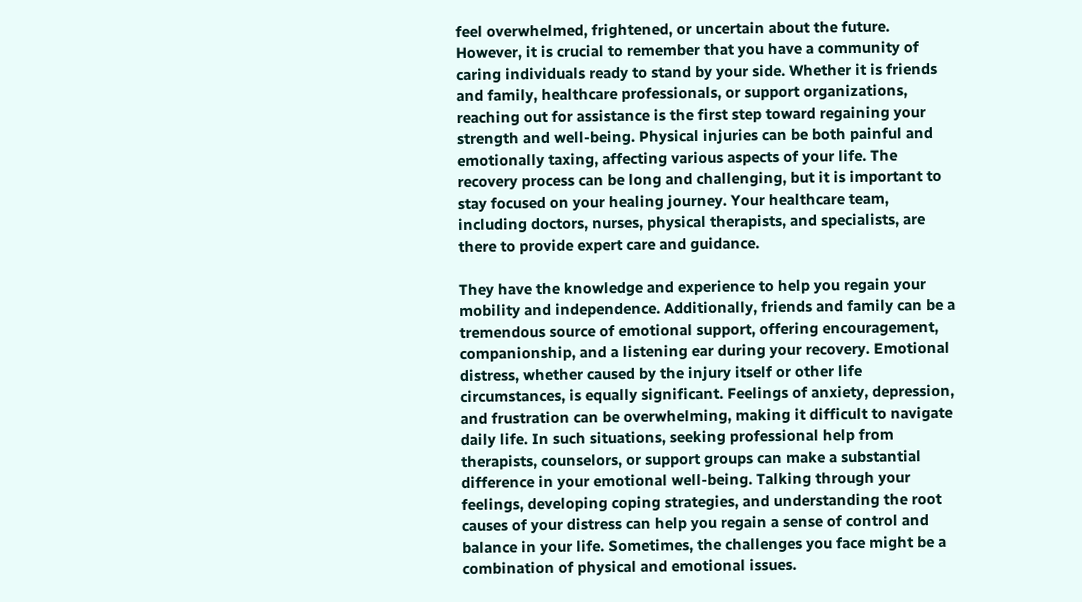feel overwhelmed, frightened, or uncertain about the future. However, it is crucial to remember that you have a community of caring individuals ready to stand by your side. Whether it is friends and family, healthcare professionals, or support organizations, reaching out for assistance is the first step toward regaining your strength and well-being. Physical injuries can be both painful and emotionally taxing, affecting various aspects of your life. The recovery process can be long and challenging, but it is important to stay focused on your healing journey. Your healthcare team, including doctors, nurses, physical therapists, and specialists, are there to provide expert care and guidance.

They have the knowledge and experience to help you regain your mobility and independence. Additionally, friends and family can be a tremendous source of emotional support, offering encouragement, companionship, and a listening ear during your recovery. Emotional distress, whether caused by the injury itself or other life circumstances, is equally significant. Feelings of anxiety, depression, and frustration can be overwhelming, making it difficult to navigate daily life. In such situations, seeking professional help from therapists, counselors, or support groups can make a substantial difference in your emotional well-being. Talking through your feelings, developing coping strategies, and understanding the root causes of your distress can help you regain a sense of control and balance in your life. Sometimes, the challenges you face might be a combination of physical and emotional issues.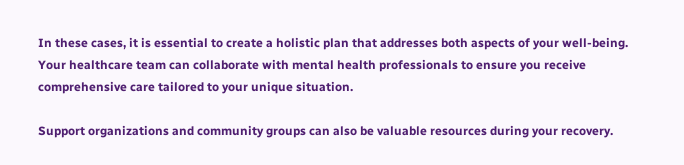In these cases, it is essential to create a holistic plan that addresses both aspects of your well-being. Your healthcare team can collaborate with mental health professionals to ensure you receive comprehensive care tailored to your unique situation.

Support organizations and community groups can also be valuable resources during your recovery.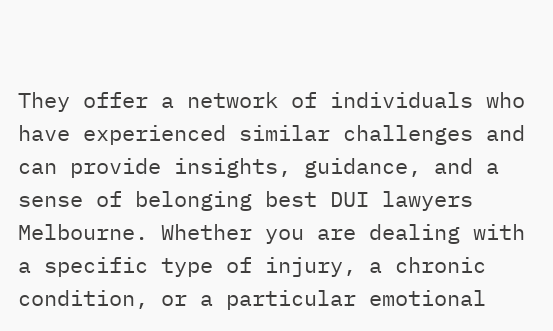They offer a network of individuals who have experienced similar challenges and can provide insights, guidance, and a sense of belonging best DUI lawyers Melbourne. Whether you are dealing with a specific type of injury, a chronic condition, or a particular emotional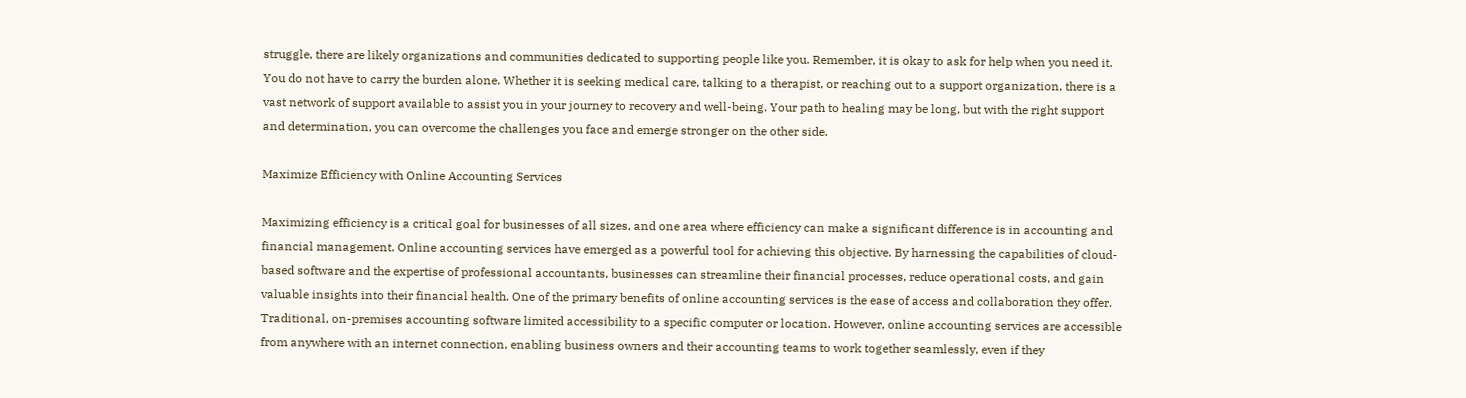struggle, there are likely organizations and communities dedicated to supporting people like you. Remember, it is okay to ask for help when you need it. You do not have to carry the burden alone. Whether it is seeking medical care, talking to a therapist, or reaching out to a support organization, there is a vast network of support available to assist you in your journey to recovery and well-being. Your path to healing may be long, but with the right support and determination, you can overcome the challenges you face and emerge stronger on the other side.

Maximize Efficiency with Online Accounting Services

Maximizing efficiency is a critical goal for businesses of all sizes, and one area where efficiency can make a significant difference is in accounting and financial management. Online accounting services have emerged as a powerful tool for achieving this objective. By harnessing the capabilities of cloud-based software and the expertise of professional accountants, businesses can streamline their financial processes, reduce operational costs, and gain valuable insights into their financial health. One of the primary benefits of online accounting services is the ease of access and collaboration they offer. Traditional, on-premises accounting software limited accessibility to a specific computer or location. However, online accounting services are accessible from anywhere with an internet connection, enabling business owners and their accounting teams to work together seamlessly, even if they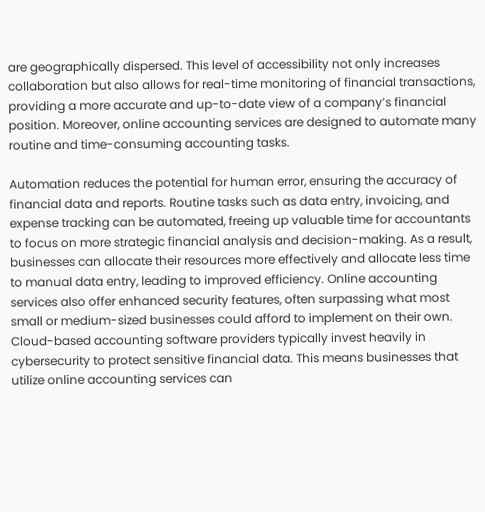are geographically dispersed. This level of accessibility not only increases collaboration but also allows for real-time monitoring of financial transactions, providing a more accurate and up-to-date view of a company’s financial position. Moreover, online accounting services are designed to automate many routine and time-consuming accounting tasks.

Automation reduces the potential for human error, ensuring the accuracy of financial data and reports. Routine tasks such as data entry, invoicing, and expense tracking can be automated, freeing up valuable time for accountants to focus on more strategic financial analysis and decision-making. As a result, businesses can allocate their resources more effectively and allocate less time to manual data entry, leading to improved efficiency. Online accounting services also offer enhanced security features, often surpassing what most small or medium-sized businesses could afford to implement on their own. Cloud-based accounting software providers typically invest heavily in cybersecurity to protect sensitive financial data. This means businesses that utilize online accounting services can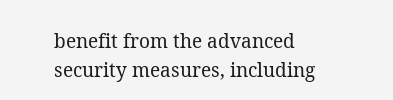benefit from the advanced security measures, including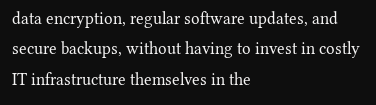data encryption, regular software updates, and secure backups, without having to invest in costly IT infrastructure themselves in the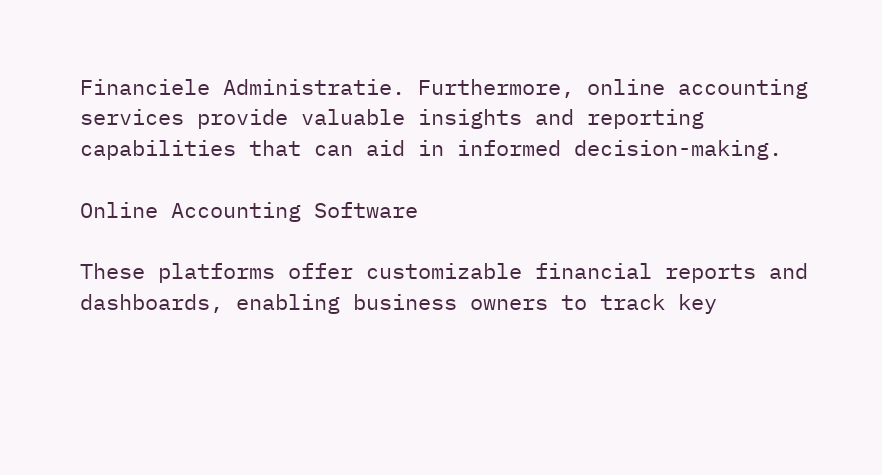Financiele Administratie. Furthermore, online accounting services provide valuable insights and reporting capabilities that can aid in informed decision-making.

Online Accounting Software

These platforms offer customizable financial reports and dashboards, enabling business owners to track key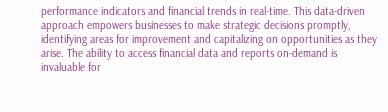performance indicators and financial trends in real-time. This data-driven approach empowers businesses to make strategic decisions promptly, identifying areas for improvement and capitalizing on opportunities as they arise. The ability to access financial data and reports on-demand is invaluable for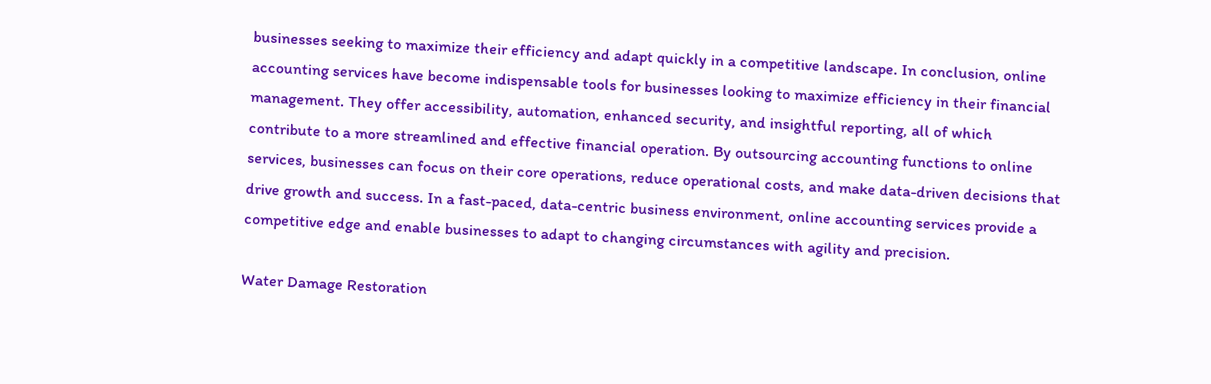businesses seeking to maximize their efficiency and adapt quickly in a competitive landscape. In conclusion, online accounting services have become indispensable tools for businesses looking to maximize efficiency in their financial management. They offer accessibility, automation, enhanced security, and insightful reporting, all of which contribute to a more streamlined and effective financial operation. By outsourcing accounting functions to online services, businesses can focus on their core operations, reduce operational costs, and make data-driven decisions that drive growth and success. In a fast-paced, data-centric business environment, online accounting services provide a competitive edge and enable businesses to adapt to changing circumstances with agility and precision.

Water Damage Restoration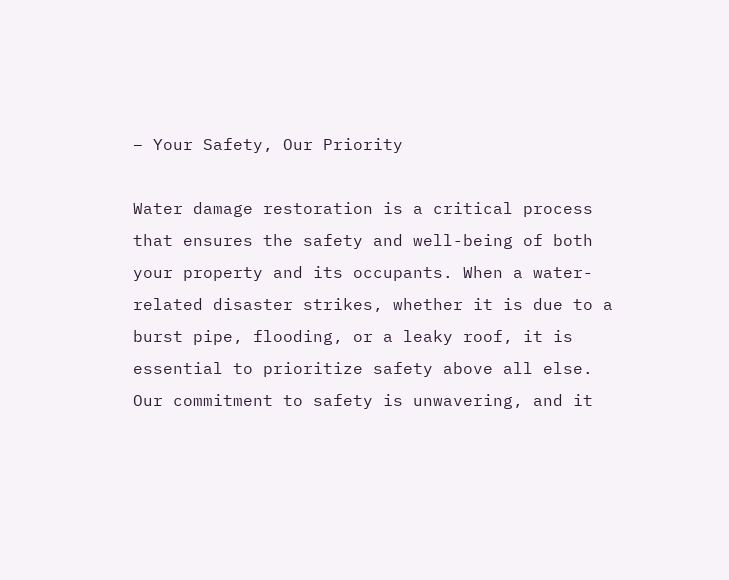– Your Safety, Our Priority

Water damage restoration is a critical process that ensures the safety and well-being of both your property and its occupants. When a water-related disaster strikes, whether it is due to a burst pipe, flooding, or a leaky roof, it is essential to prioritize safety above all else. Our commitment to safety is unwavering, and it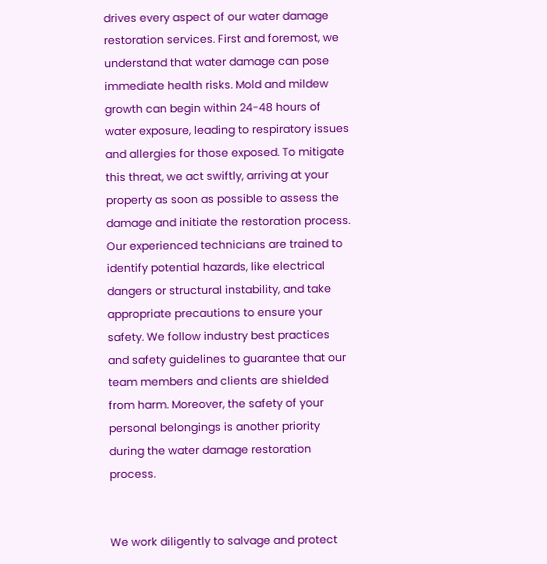drives every aspect of our water damage restoration services. First and foremost, we understand that water damage can pose immediate health risks. Mold and mildew growth can begin within 24-48 hours of water exposure, leading to respiratory issues and allergies for those exposed. To mitigate this threat, we act swiftly, arriving at your property as soon as possible to assess the damage and initiate the restoration process. Our experienced technicians are trained to identify potential hazards, like electrical dangers or structural instability, and take appropriate precautions to ensure your safety. We follow industry best practices and safety guidelines to guarantee that our team members and clients are shielded from harm. Moreover, the safety of your personal belongings is another priority during the water damage restoration process.


We work diligently to salvage and protect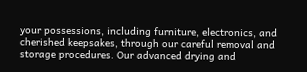your possessions, including furniture, electronics, and cherished keepsakes, through our careful removal and storage procedures. Our advanced drying and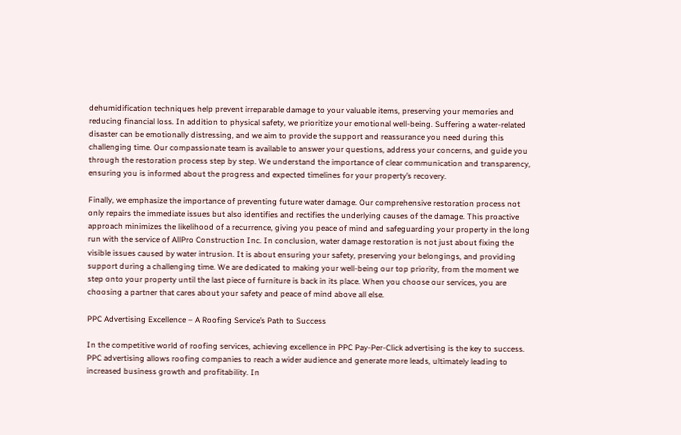dehumidification techniques help prevent irreparable damage to your valuable items, preserving your memories and reducing financial loss. In addition to physical safety, we prioritize your emotional well-being. Suffering a water-related disaster can be emotionally distressing, and we aim to provide the support and reassurance you need during this challenging time. Our compassionate team is available to answer your questions, address your concerns, and guide you through the restoration process step by step. We understand the importance of clear communication and transparency, ensuring you is informed about the progress and expected timelines for your property’s recovery.

Finally, we emphasize the importance of preventing future water damage. Our comprehensive restoration process not only repairs the immediate issues but also identifies and rectifies the underlying causes of the damage. This proactive approach minimizes the likelihood of a recurrence, giving you peace of mind and safeguarding your property in the long run with the service of AllPro Construction Inc. In conclusion, water damage restoration is not just about fixing the visible issues caused by water intrusion. It is about ensuring your safety, preserving your belongings, and providing support during a challenging time. We are dedicated to making your well-being our top priority, from the moment we step onto your property until the last piece of furniture is back in its place. When you choose our services, you are choosing a partner that cares about your safety and peace of mind above all else.

PPC Advertising Excellence – A Roofing Service’s Path to Success

In the competitive world of roofing services, achieving excellence in PPC Pay-Per-Click advertising is the key to success. PPC advertising allows roofing companies to reach a wider audience and generate more leads, ultimately leading to increased business growth and profitability. In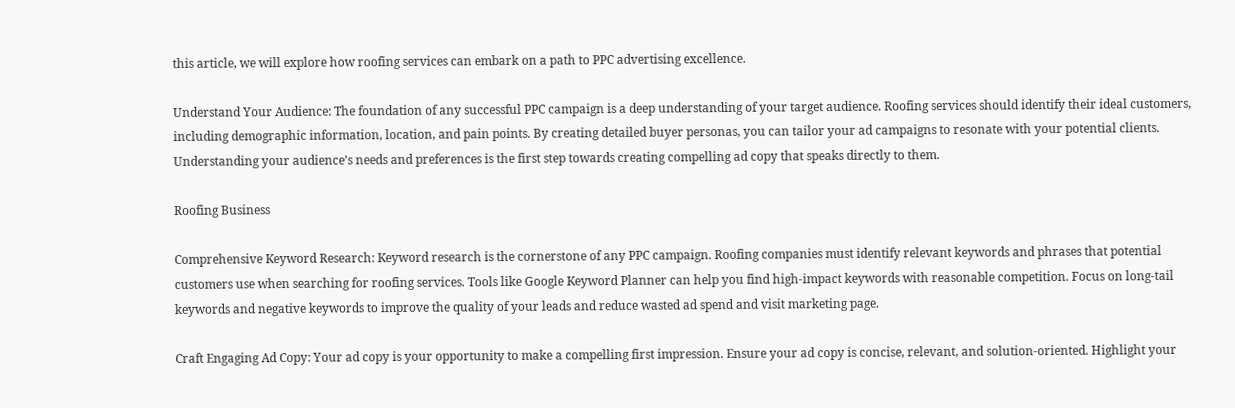this article, we will explore how roofing services can embark on a path to PPC advertising excellence.

Understand Your Audience: The foundation of any successful PPC campaign is a deep understanding of your target audience. Roofing services should identify their ideal customers, including demographic information, location, and pain points. By creating detailed buyer personas, you can tailor your ad campaigns to resonate with your potential clients. Understanding your audience’s needs and preferences is the first step towards creating compelling ad copy that speaks directly to them.

Roofing Business

Comprehensive Keyword Research: Keyword research is the cornerstone of any PPC campaign. Roofing companies must identify relevant keywords and phrases that potential customers use when searching for roofing services. Tools like Google Keyword Planner can help you find high-impact keywords with reasonable competition. Focus on long-tail keywords and negative keywords to improve the quality of your leads and reduce wasted ad spend and visit marketing page.

Craft Engaging Ad Copy: Your ad copy is your opportunity to make a compelling first impression. Ensure your ad copy is concise, relevant, and solution-oriented. Highlight your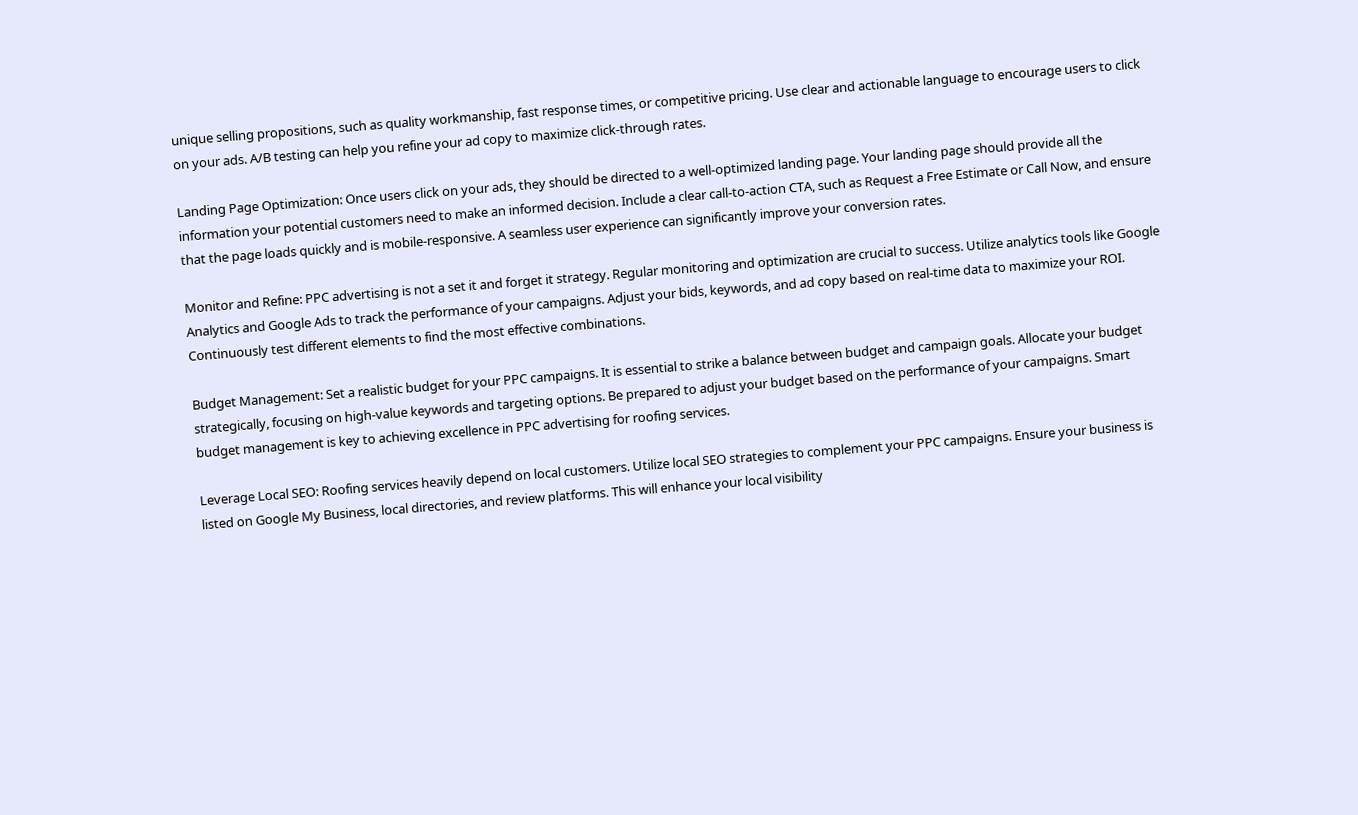unique selling propositions, such as quality workmanship, fast response times, or competitive pricing. Use clear and actionable language to encourage users to click on your ads. A/B testing can help you refine your ad copy to maximize click-through rates.

Landing Page Optimization: Once users click on your ads, they should be directed to a well-optimized landing page. Your landing page should provide all the information your potential customers need to make an informed decision. Include a clear call-to-action CTA, such as Request a Free Estimate or Call Now, and ensure that the page loads quickly and is mobile-responsive. A seamless user experience can significantly improve your conversion rates.

Monitor and Refine: PPC advertising is not a set it and forget it strategy. Regular monitoring and optimization are crucial to success. Utilize analytics tools like Google Analytics and Google Ads to track the performance of your campaigns. Adjust your bids, keywords, and ad copy based on real-time data to maximize your ROI. Continuously test different elements to find the most effective combinations.

Budget Management: Set a realistic budget for your PPC campaigns. It is essential to strike a balance between budget and campaign goals. Allocate your budget strategically, focusing on high-value keywords and targeting options. Be prepared to adjust your budget based on the performance of your campaigns. Smart budget management is key to achieving excellence in PPC advertising for roofing services.

Leverage Local SEO: Roofing services heavily depend on local customers. Utilize local SEO strategies to complement your PPC campaigns. Ensure your business is listed on Google My Business, local directories, and review platforms. This will enhance your local visibility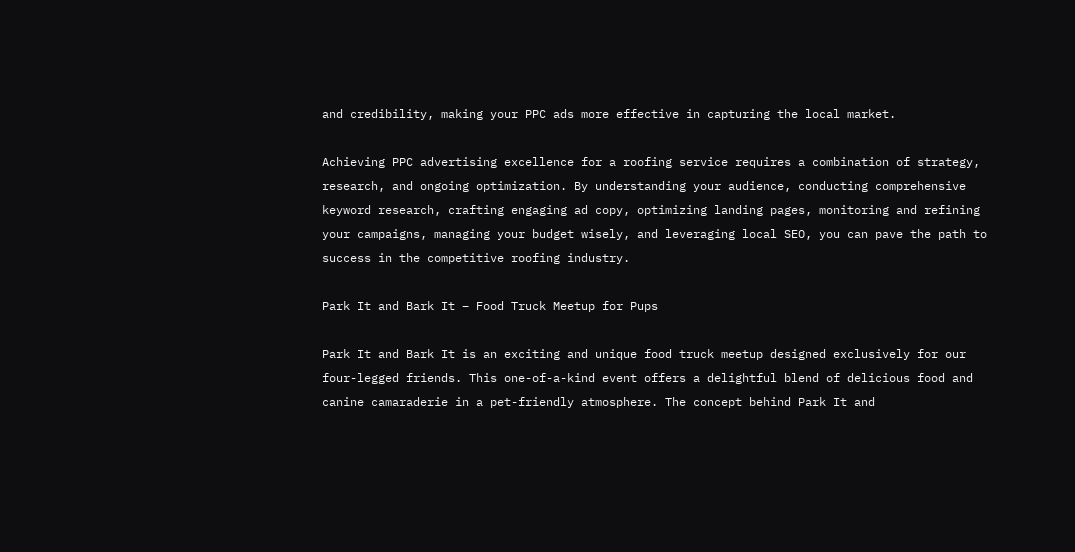and credibility, making your PPC ads more effective in capturing the local market.

Achieving PPC advertising excellence for a roofing service requires a combination of strategy, research, and ongoing optimization. By understanding your audience, conducting comprehensive keyword research, crafting engaging ad copy, optimizing landing pages, monitoring and refining your campaigns, managing your budget wisely, and leveraging local SEO, you can pave the path to success in the competitive roofing industry.

Park It and Bark It – Food Truck Meetup for Pups

Park It and Bark It is an exciting and unique food truck meetup designed exclusively for our four-legged friends. This one-of-a-kind event offers a delightful blend of delicious food and canine camaraderie in a pet-friendly atmosphere. The concept behind Park It and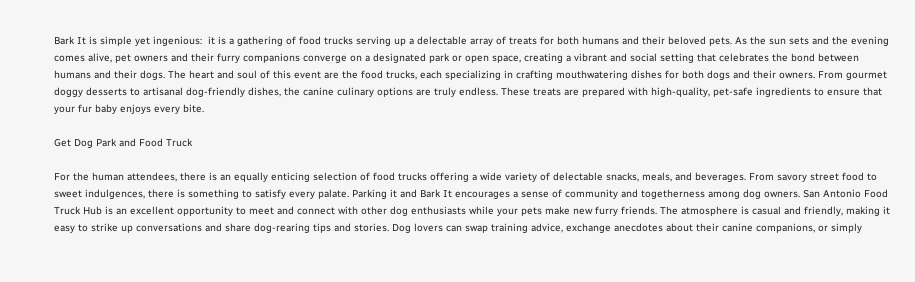Bark It is simple yet ingenious:  it is a gathering of food trucks serving up a delectable array of treats for both humans and their beloved pets. As the sun sets and the evening comes alive, pet owners and their furry companions converge on a designated park or open space, creating a vibrant and social setting that celebrates the bond between humans and their dogs. The heart and soul of this event are the food trucks, each specializing in crafting mouthwatering dishes for both dogs and their owners. From gourmet doggy desserts to artisanal dog-friendly dishes, the canine culinary options are truly endless. These treats are prepared with high-quality, pet-safe ingredients to ensure that your fur baby enjoys every bite.

Get Dog Park and Food Truck

For the human attendees, there is an equally enticing selection of food trucks offering a wide variety of delectable snacks, meals, and beverages. From savory street food to sweet indulgences, there is something to satisfy every palate. Parking it and Bark It encourages a sense of community and togetherness among dog owners. San Antonio Food Truck Hub is an excellent opportunity to meet and connect with other dog enthusiasts while your pets make new furry friends. The atmosphere is casual and friendly, making it easy to strike up conversations and share dog-rearing tips and stories. Dog lovers can swap training advice, exchange anecdotes about their canine companions, or simply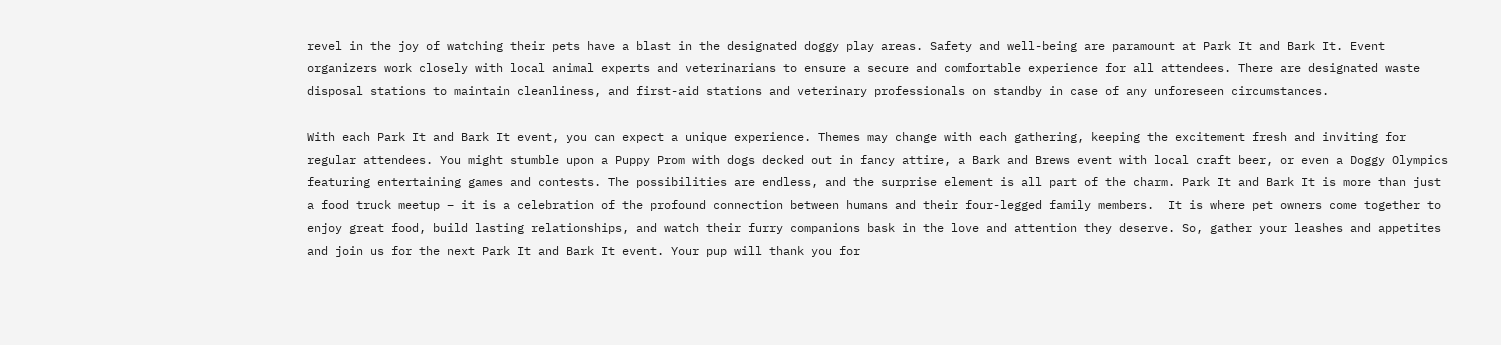revel in the joy of watching their pets have a blast in the designated doggy play areas. Safety and well-being are paramount at Park It and Bark It. Event organizers work closely with local animal experts and veterinarians to ensure a secure and comfortable experience for all attendees. There are designated waste disposal stations to maintain cleanliness, and first-aid stations and veterinary professionals on standby in case of any unforeseen circumstances.

With each Park It and Bark It event, you can expect a unique experience. Themes may change with each gathering, keeping the excitement fresh and inviting for regular attendees. You might stumble upon a Puppy Prom with dogs decked out in fancy attire, a Bark and Brews event with local craft beer, or even a Doggy Olympics featuring entertaining games and contests. The possibilities are endless, and the surprise element is all part of the charm. Park It and Bark It is more than just a food truck meetup – it is a celebration of the profound connection between humans and their four-legged family members.  It is where pet owners come together to enjoy great food, build lasting relationships, and watch their furry companions bask in the love and attention they deserve. So, gather your leashes and appetites and join us for the next Park It and Bark It event. Your pup will thank you for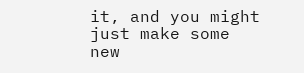it, and you might just make some new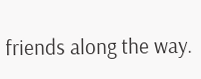friends along the way.